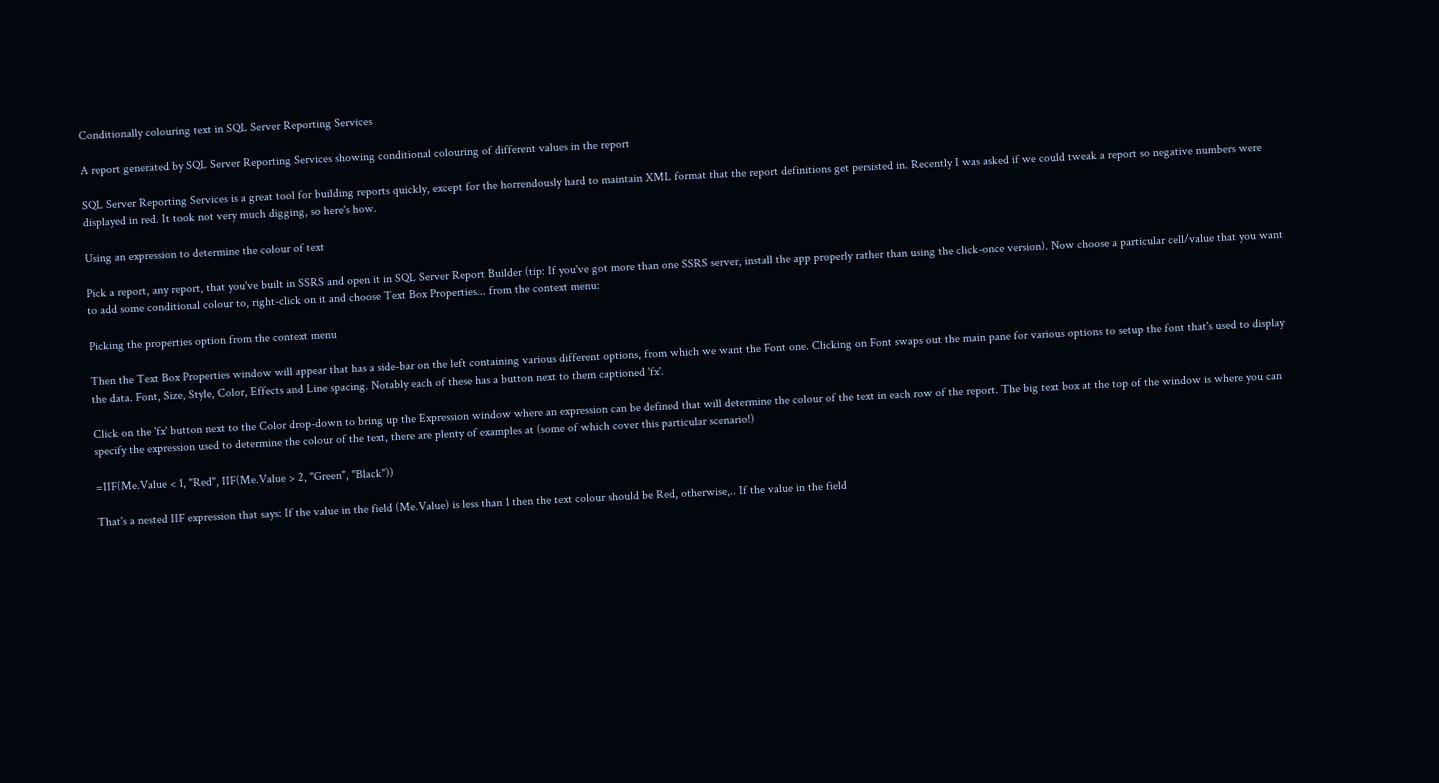Conditionally colouring text in SQL Server Reporting Services

A report generated by SQL Server Reporting Services showing conditional colouring of different values in the report

SQL Server Reporting Services is a great tool for building reports quickly, except for the horrendously hard to maintain XML format that the report definitions get persisted in. Recently I was asked if we could tweak a report so negative numbers were displayed in red. It took not very much digging, so here's how.

Using an expression to determine the colour of text

Pick a report, any report, that you've built in SSRS and open it in SQL Server Report Builder (tip: If you've got more than one SSRS server, install the app properly rather than using the click-once version). Now choose a particular cell/value that you want to add some conditional colour to, right-click on it and choose Text Box Properties... from the context menu:

Picking the properties option from the context menu

Then the Text Box Properties window will appear that has a side-bar on the left containing various different options, from which we want the Font one. Clicking on Font swaps out the main pane for various options to setup the font that's used to display the data. Font, Size, Style, Color, Effects and Line spacing. Notably each of these has a button next to them captioned 'fx'.

Click on the 'fx' button next to the Color drop-down to bring up the Expression window where an expression can be defined that will determine the colour of the text in each row of the report. The big text box at the top of the window is where you can specify the expression used to determine the colour of the text, there are plenty of examples at (some of which cover this particular scenario!)

=IIF(Me.Value < 1, "Red", IIF(Me.Value > 2, "Green", "Black"))

That's a nested IIF expression that says: If the value in the field (Me.Value) is less than 1 then the text colour should be Red, otherwise,.. If the value in the field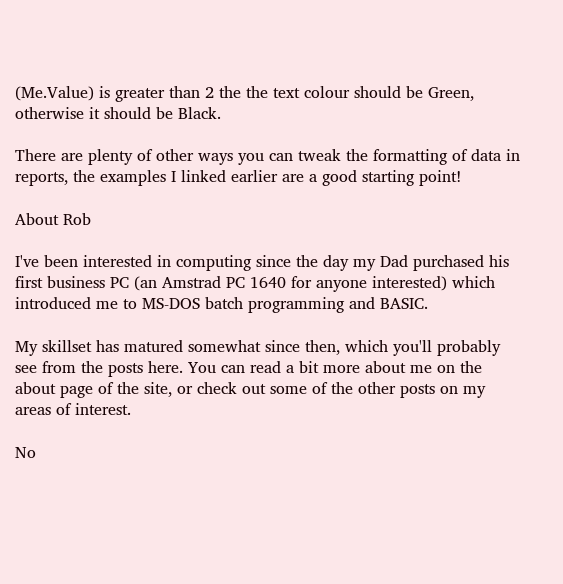(Me.Value) is greater than 2 the the text colour should be Green, otherwise it should be Black.

There are plenty of other ways you can tweak the formatting of data in reports, the examples I linked earlier are a good starting point!

About Rob

I've been interested in computing since the day my Dad purchased his first business PC (an Amstrad PC 1640 for anyone interested) which introduced me to MS-DOS batch programming and BASIC.

My skillset has matured somewhat since then, which you'll probably see from the posts here. You can read a bit more about me on the about page of the site, or check out some of the other posts on my areas of interest.

No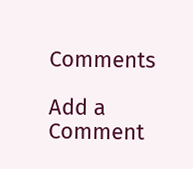Comments

Add a Comment